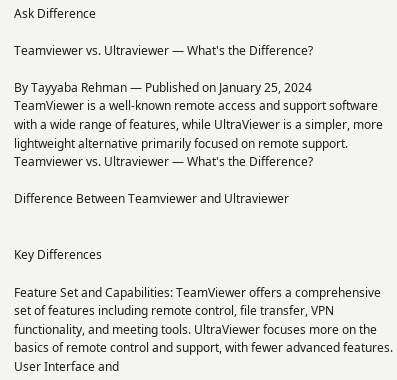Ask Difference

Teamviewer vs. Ultraviewer — What's the Difference?

By Tayyaba Rehman — Published on January 25, 2024
TeamViewer is a well-known remote access and support software with a wide range of features, while UltraViewer is a simpler, more lightweight alternative primarily focused on remote support.
Teamviewer vs. Ultraviewer — What's the Difference?

Difference Between Teamviewer and Ultraviewer


Key Differences

Feature Set and Capabilities: TeamViewer offers a comprehensive set of features including remote control, file transfer, VPN functionality, and meeting tools. UltraViewer focuses more on the basics of remote control and support, with fewer advanced features.
User Interface and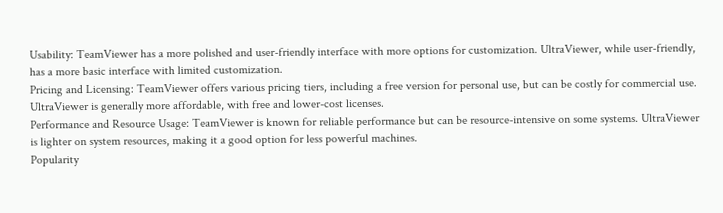Usability: TeamViewer has a more polished and user-friendly interface with more options for customization. UltraViewer, while user-friendly, has a more basic interface with limited customization.
Pricing and Licensing: TeamViewer offers various pricing tiers, including a free version for personal use, but can be costly for commercial use. UltraViewer is generally more affordable, with free and lower-cost licenses.
Performance and Resource Usage: TeamViewer is known for reliable performance but can be resource-intensive on some systems. UltraViewer is lighter on system resources, making it a good option for less powerful machines.
Popularity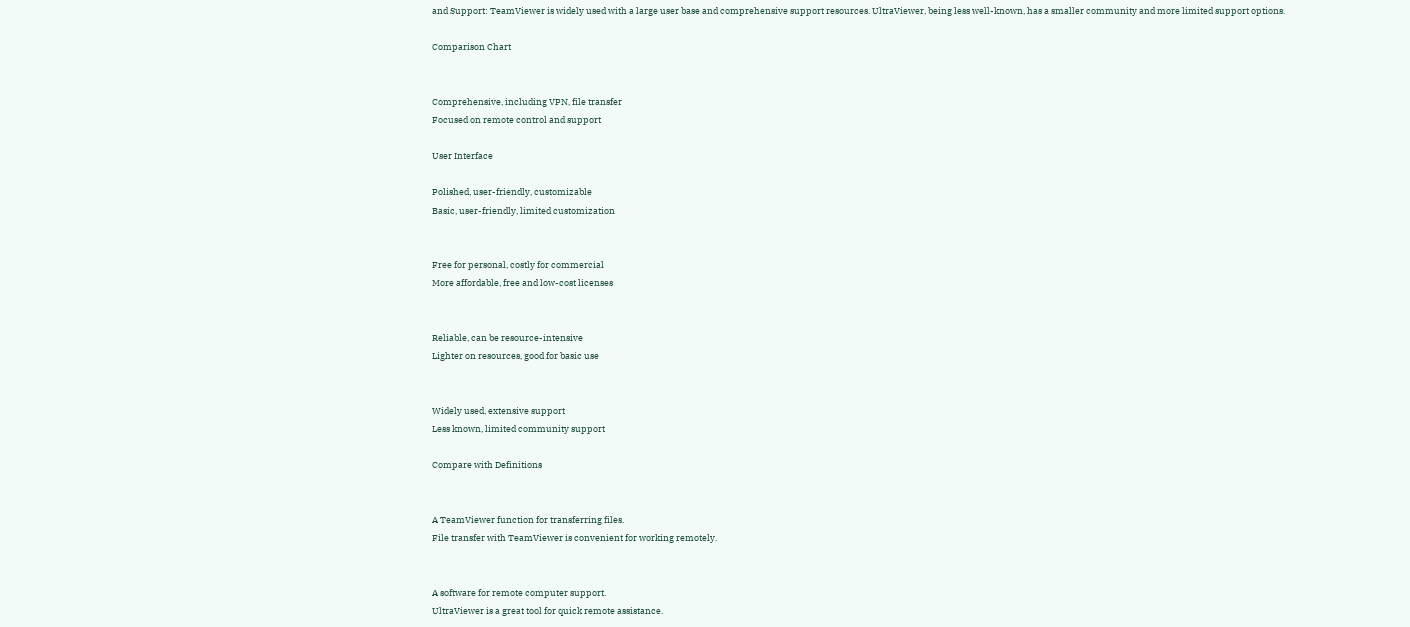and Support: TeamViewer is widely used with a large user base and comprehensive support resources. UltraViewer, being less well-known, has a smaller community and more limited support options.

Comparison Chart


Comprehensive, including VPN, file transfer
Focused on remote control and support

User Interface

Polished, user-friendly, customizable
Basic, user-friendly, limited customization


Free for personal, costly for commercial
More affordable, free and low-cost licenses


Reliable, can be resource-intensive
Lighter on resources, good for basic use


Widely used, extensive support
Less known, limited community support

Compare with Definitions


A TeamViewer function for transferring files.
File transfer with TeamViewer is convenient for working remotely.


A software for remote computer support.
UltraViewer is a great tool for quick remote assistance.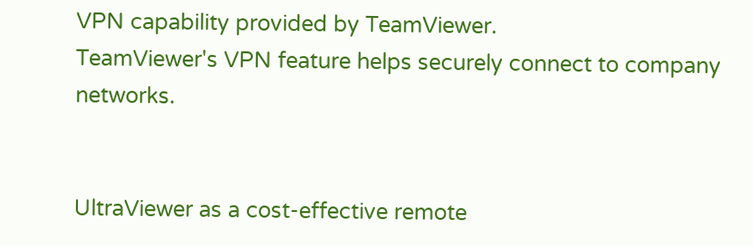VPN capability provided by TeamViewer.
TeamViewer's VPN feature helps securely connect to company networks.


UltraViewer as a cost-effective remote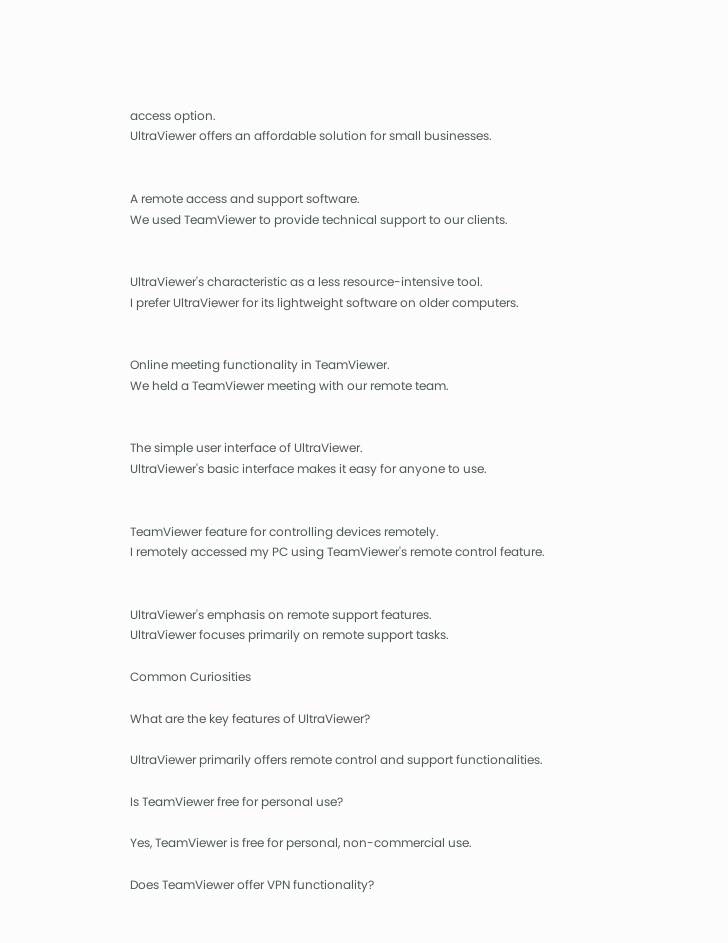access option.
UltraViewer offers an affordable solution for small businesses.


A remote access and support software.
We used TeamViewer to provide technical support to our clients.


UltraViewer's characteristic as a less resource-intensive tool.
I prefer UltraViewer for its lightweight software on older computers.


Online meeting functionality in TeamViewer.
We held a TeamViewer meeting with our remote team.


The simple user interface of UltraViewer.
UltraViewer's basic interface makes it easy for anyone to use.


TeamViewer feature for controlling devices remotely.
I remotely accessed my PC using TeamViewer's remote control feature.


UltraViewer's emphasis on remote support features.
UltraViewer focuses primarily on remote support tasks.

Common Curiosities

What are the key features of UltraViewer?

UltraViewer primarily offers remote control and support functionalities.

Is TeamViewer free for personal use?

Yes, TeamViewer is free for personal, non-commercial use.

Does TeamViewer offer VPN functionality?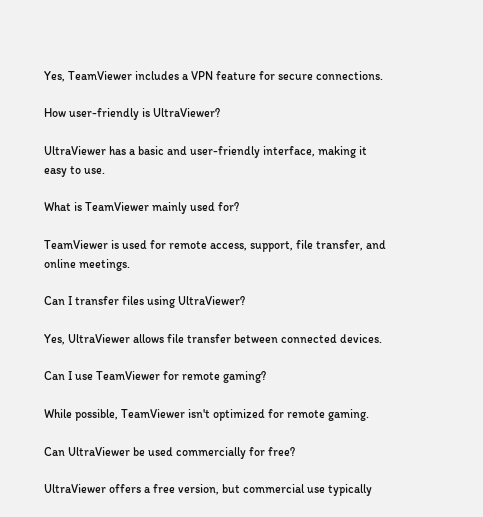Yes, TeamViewer includes a VPN feature for secure connections.

How user-friendly is UltraViewer?

UltraViewer has a basic and user-friendly interface, making it easy to use.

What is TeamViewer mainly used for?

TeamViewer is used for remote access, support, file transfer, and online meetings.

Can I transfer files using UltraViewer?

Yes, UltraViewer allows file transfer between connected devices.

Can I use TeamViewer for remote gaming?

While possible, TeamViewer isn't optimized for remote gaming.

Can UltraViewer be used commercially for free?

UltraViewer offers a free version, but commercial use typically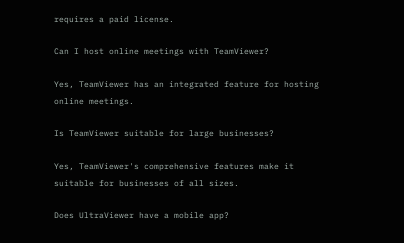requires a paid license.

Can I host online meetings with TeamViewer?

Yes, TeamViewer has an integrated feature for hosting online meetings.

Is TeamViewer suitable for large businesses?

Yes, TeamViewer's comprehensive features make it suitable for businesses of all sizes.

Does UltraViewer have a mobile app?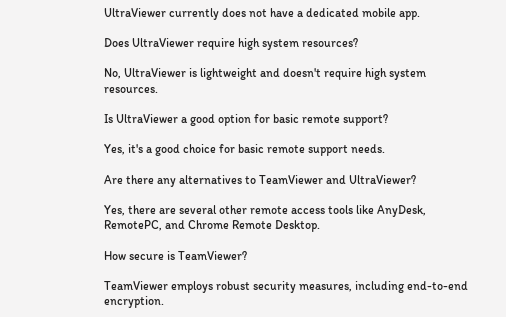UltraViewer currently does not have a dedicated mobile app.

Does UltraViewer require high system resources?

No, UltraViewer is lightweight and doesn't require high system resources.

Is UltraViewer a good option for basic remote support?

Yes, it's a good choice for basic remote support needs.

Are there any alternatives to TeamViewer and UltraViewer?

Yes, there are several other remote access tools like AnyDesk, RemotePC, and Chrome Remote Desktop.

How secure is TeamViewer?

TeamViewer employs robust security measures, including end-to-end encryption.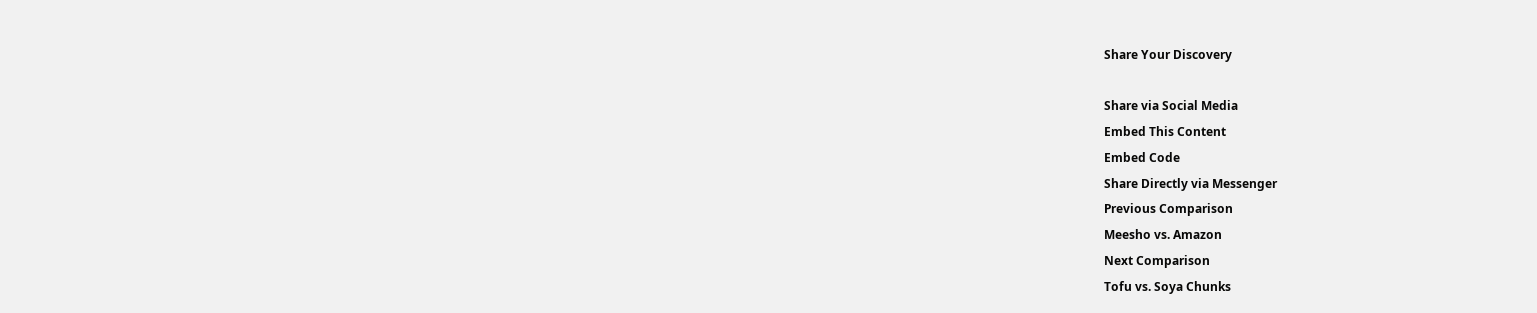Share Your Discovery

Share via Social Media
Embed This Content
Embed Code
Share Directly via Messenger
Previous Comparison
Meesho vs. Amazon
Next Comparison
Tofu vs. Soya Chunks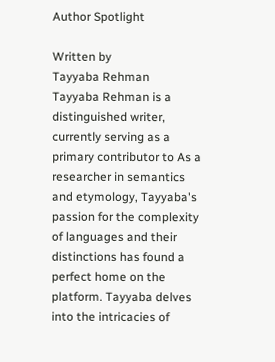Author Spotlight

Written by
Tayyaba Rehman
Tayyaba Rehman is a distinguished writer, currently serving as a primary contributor to As a researcher in semantics and etymology, Tayyaba's passion for the complexity of languages and their distinctions has found a perfect home on the platform. Tayyaba delves into the intricacies of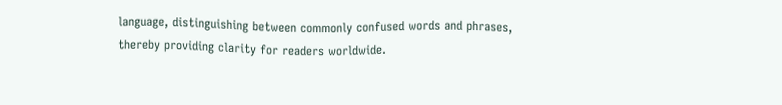language, distinguishing between commonly confused words and phrases, thereby providing clarity for readers worldwide.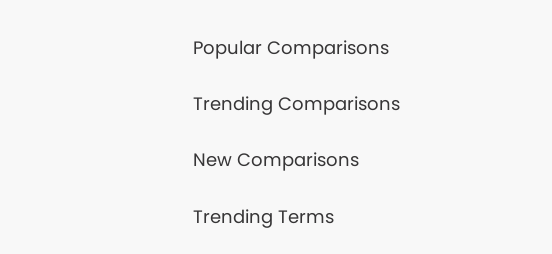Popular Comparisons

Trending Comparisons

New Comparisons

Trending Terms